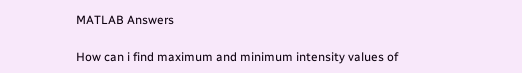MATLAB Answers

How can i find maximum and minimum intensity values of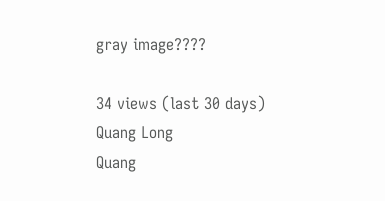gray image????

34 views (last 30 days)
Quang Long
Quang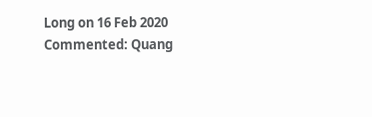Long on 16 Feb 2020
Commented: Quang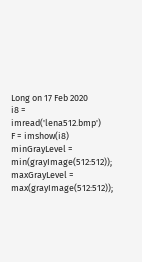Long on 17 Feb 2020
i8 = imread('lena512.bmp')
F = imshow(i8)
minGrayLevel = min(grayImage(512:512));
maxGrayLevel = max(grayImage(512:512));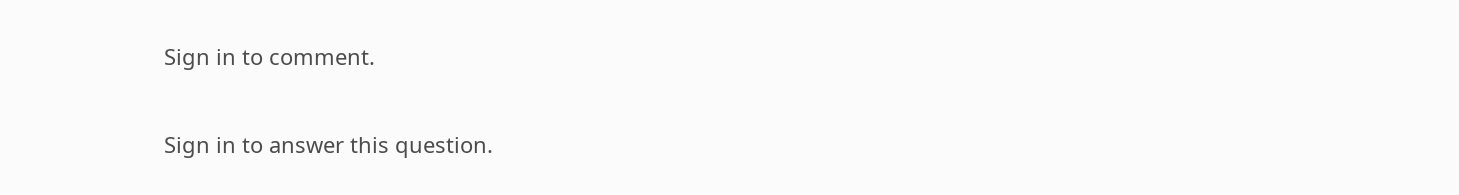Sign in to comment.

Sign in to answer this question.